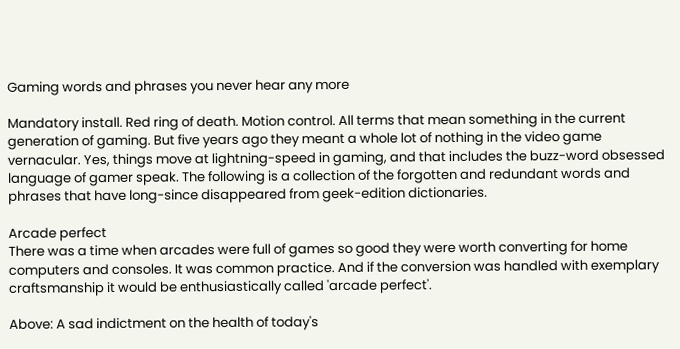Gaming words and phrases you never hear any more

Mandatory install. Red ring of death. Motion control. All terms that mean something in the current generation of gaming. But five years ago they meant a whole lot of nothing in the video game vernacular. Yes, things move at lightning-speed in gaming, and that includes the buzz-word obsessed language of gamer speak. The following is a collection of the forgotten and redundant words and phrases that have long-since disappeared from geek-edition dictionaries.

Arcade perfect
There was a time when arcades were full of games so good they were worth converting for home computers and consoles. It was common practice. And if the conversion was handled with exemplary craftsmanship it would be enthusiastically called 'arcade perfect'.

Above: A sad indictment on the health of today's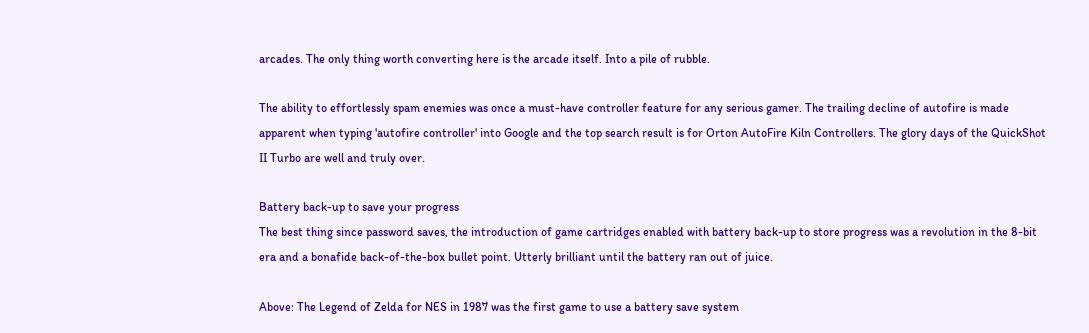arcades. The only thing worth converting here is the arcade itself. Into a pile of rubble.

The ability to effortlessly spam enemies was once a must-have controller feature for any serious gamer. The trailing decline of autofire is made apparent when typing 'autofire controller' into Google and the top search result is for Orton AutoFire Kiln Controllers. The glory days of the QuickShot II Turbo are well and truly over.

Battery back-up to save your progress
The best thing since password saves, the introduction of game cartridges enabled with battery back-up to store progress was a revolution in the 8-bit era and a bonafide back-of-the-box bullet point. Utterly brilliant until the battery ran out of juice.

Above: The Legend of Zelda for NES in 1987 was the first game to use a battery save system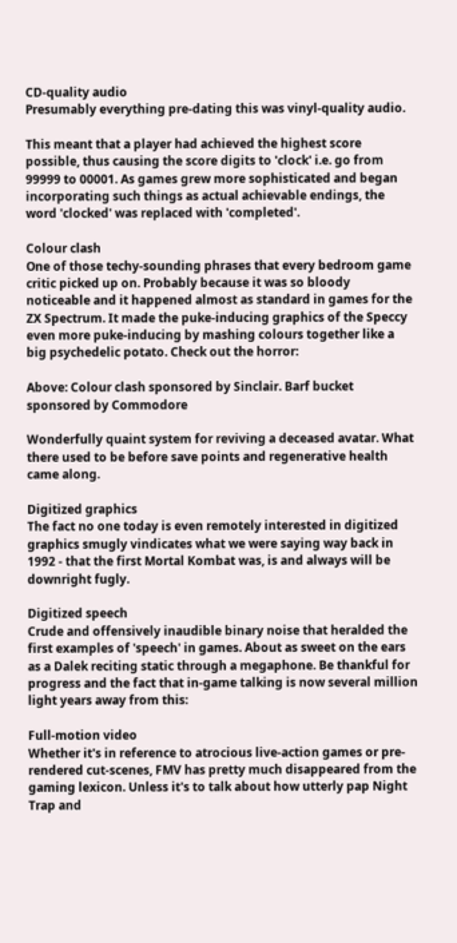CD-quality audio
Presumably everything pre-dating this was vinyl-quality audio.

This meant that a player had achieved the highest score possible, thus causing the score digits to 'clock' i.e. go from 99999 to 00001. As games grew more sophisticated and began incorporating such things as actual achievable endings, the word 'clocked' was replaced with 'completed'.

Colour clash
One of those techy-sounding phrases that every bedroom game critic picked up on. Probably because it was so bloody noticeable and it happened almost as standard in games for the ZX Spectrum. It made the puke-inducing graphics of the Speccy even more puke-inducing by mashing colours together like a big psychedelic potato. Check out the horror:

Above: Colour clash sponsored by Sinclair. Barf bucket sponsored by Commodore

Wonderfully quaint system for reviving a deceased avatar. What there used to be before save points and regenerative health came along.

Digitized graphics
The fact no one today is even remotely interested in digitized graphics smugly vindicates what we were saying way back in 1992 - that the first Mortal Kombat was, is and always will be downright fugly.

Digitized speech
Crude and offensively inaudible binary noise that heralded the first examples of 'speech' in games. About as sweet on the ears as a Dalek reciting static through a megaphone. Be thankful for progress and the fact that in-game talking is now several million light years away from this:

Full-motion video
Whether it's in reference to atrocious live-action games or pre-rendered cut-scenes, FMV has pretty much disappeared from the gaming lexicon. Unless it's to talk about how utterly pap Night Trap and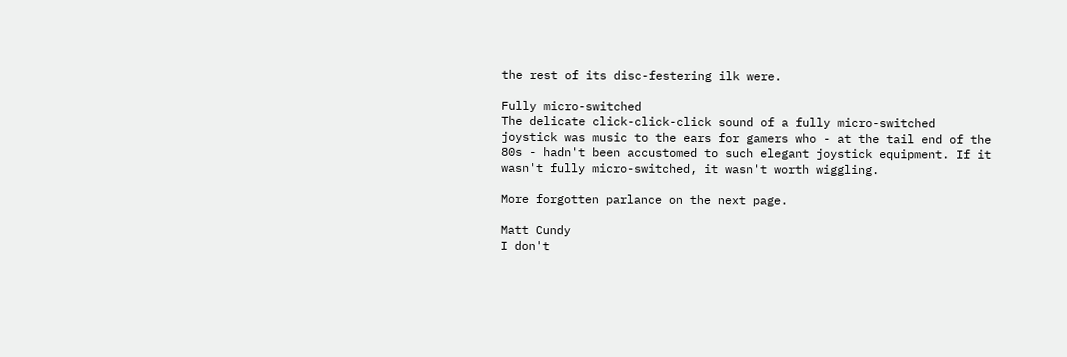the rest of its disc-festering ilk were.

Fully micro-switched
The delicate click-click-click sound of a fully micro-switched joystick was music to the ears for gamers who - at the tail end of the 80s - hadn't been accustomed to such elegant joystick equipment. If it wasn't fully micro-switched, it wasn't worth wiggling.

More forgotten parlance on the next page.

Matt Cundy
I don't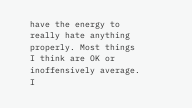have the energy to really hate anything properly. Most things I think are OK or inoffensively average. I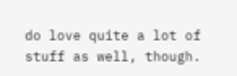do love quite a lot of stuff as well, though.